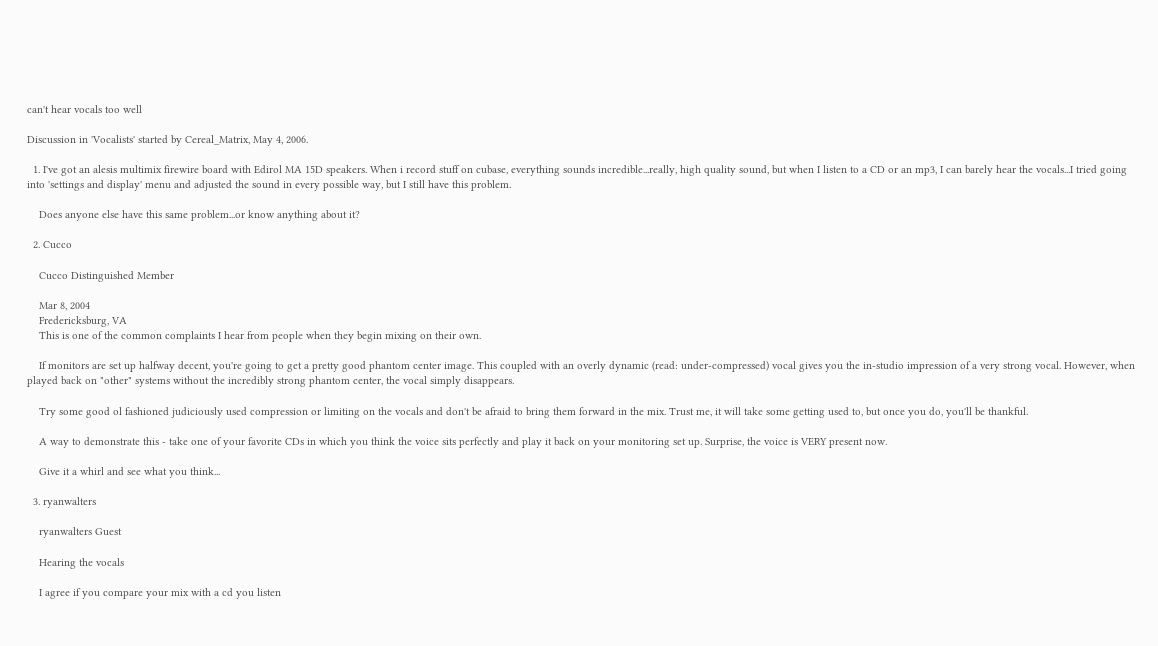can't hear vocals too well

Discussion in 'Vocalists' started by Cereal_Matrix, May 4, 2006.

  1. I've got an alesis multimix firewire board with Edirol MA 15D speakers. When i record stuff on cubase, everything sounds incredible...really, high quality sound, but when I listen to a CD or an mp3, I can barely hear the vocals...I tried going into 'settings and display' menu and adjusted the sound in every possible way, but I still have this problem.

    Does anyone else have this same problem...or know anything about it?

  2. Cucco

    Cucco Distinguished Member

    Mar 8, 2004
    Fredericksburg, VA
    This is one of the common complaints I hear from people when they begin mixing on their own.

    If monitors are set up halfway decent, you're going to get a pretty good phantom center image. This coupled with an overly dynamic (read: under-compressed) vocal gives you the in-studio impression of a very strong vocal. However, when played back on "other" systems without the incredibly strong phantom center, the vocal simply disappears.

    Try some good ol fashioned judiciously used compression or limiting on the vocals and don't be afraid to bring them forward in the mix. Trust me, it will take some getting used to, but once you do, you'll be thankful.

    A way to demonstrate this - take one of your favorite CDs in which you think the voice sits perfectly and play it back on your monitoring set up. Surprise, the voice is VERY present now.

    Give it a whirl and see what you think...

  3. ryanwalters

    ryanwalters Guest

    Hearing the vocals

    I agree if you compare your mix with a cd you listen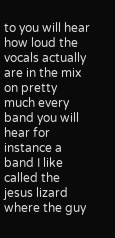to you will hear how loud the vocals actually are in the mix on pretty much every band you will hear for instance a band I like called the jesus lizard where the guy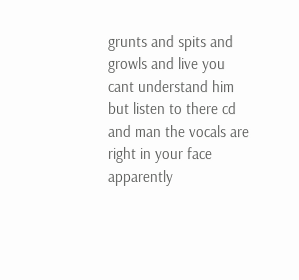grunts and spits and growls and live you cant understand him but listen to there cd and man the vocals are right in your face apparently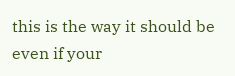this is the way it should be even if your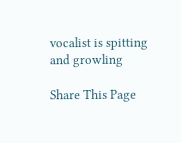vocalist is spitting and growling

Share This Page